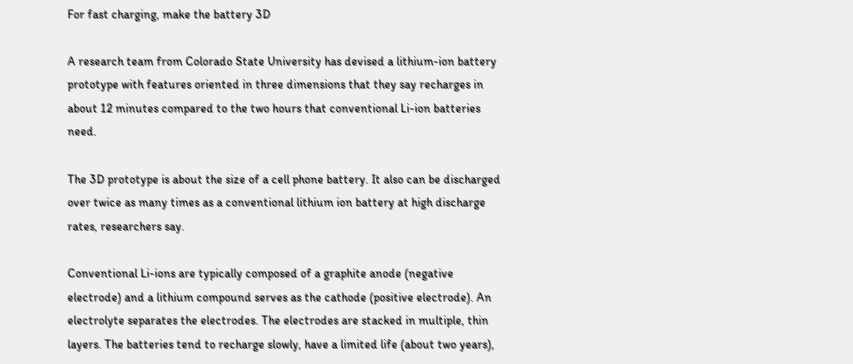For fast charging, make the battery 3D

A research team from Colorado State University has devised a lithium-ion battery prototype with features oriented in three dimensions that they say recharges in about 12 minutes compared to the two hours that conventional Li-ion batteries need.

The 3D prototype is about the size of a cell phone battery. It also can be discharged over twice as many times as a conventional lithium ion battery at high discharge rates, researchers say.

Conventional Li-ions are typically composed of a graphite anode (negative electrode) and a lithium compound serves as the cathode (positive electrode). An electrolyte separates the electrodes. The electrodes are stacked in multiple, thin layers. The batteries tend to recharge slowly, have a limited life (about two years),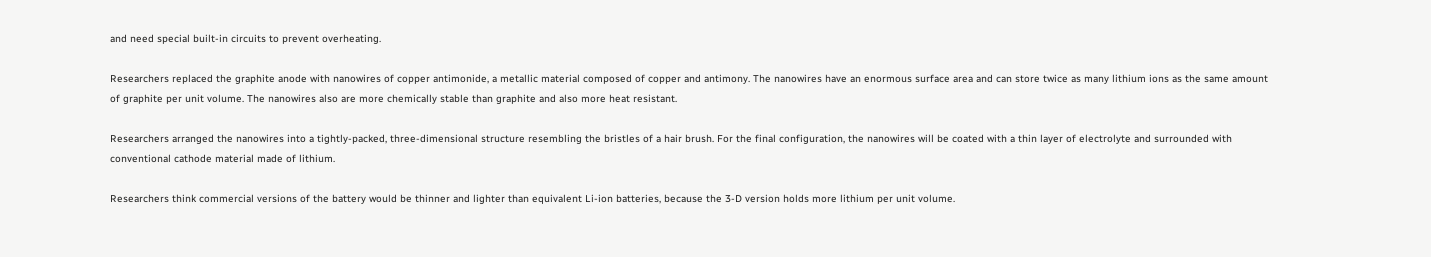and need special built-in circuits to prevent overheating.

Researchers replaced the graphite anode with nanowires of copper antimonide, a metallic material composed of copper and antimony. The nanowires have an enormous surface area and can store twice as many lithium ions as the same amount of graphite per unit volume. The nanowires also are more chemically stable than graphite and also more heat resistant.

Researchers arranged the nanowires into a tightly-packed, three-dimensional structure resembling the bristles of a hair brush. For the final configuration, the nanowires will be coated with a thin layer of electrolyte and surrounded with conventional cathode material made of lithium.

Researchers think commercial versions of the battery would be thinner and lighter than equivalent Li-ion batteries, because the 3-D version holds more lithium per unit volume.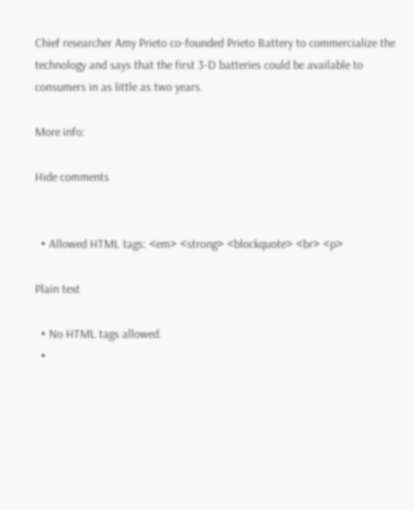Chief researcher Amy Prieto co-founded Prieto Battery to commercialize the technology and says that the first 3-D batteries could be available to consumers in as little as two years.

More info:

Hide comments


  • Allowed HTML tags: <em> <strong> <blockquote> <br> <p>

Plain text

  • No HTML tags allowed.
  •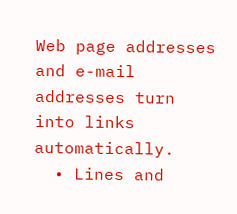Web page addresses and e-mail addresses turn into links automatically.
  • Lines and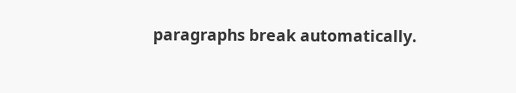paragraphs break automatically.